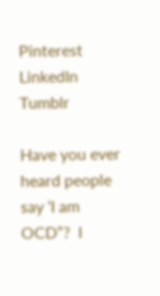Pinterest LinkedIn Tumblr

Have you ever heard people say ‘I am OCD”?  I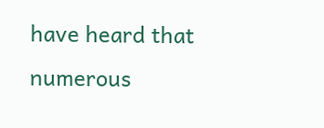have heard that numerous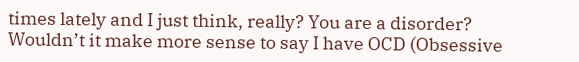times lately and I just think, really? You are a disorder?  Wouldn’t it make more sense to say I have OCD (Obsessive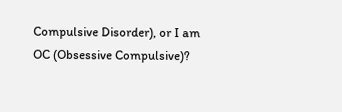Compulsive Disorder), or I am OC (Obsessive Compulsive)?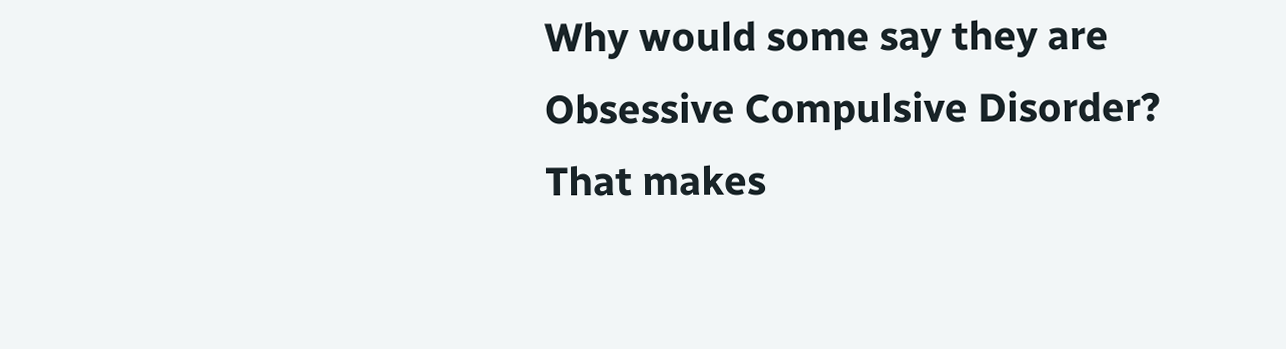Why would some say they are Obsessive Compulsive Disorder? That makes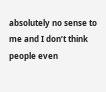absolutely no sense to me and I don’t think people even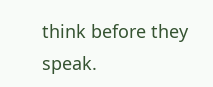think before they speak.